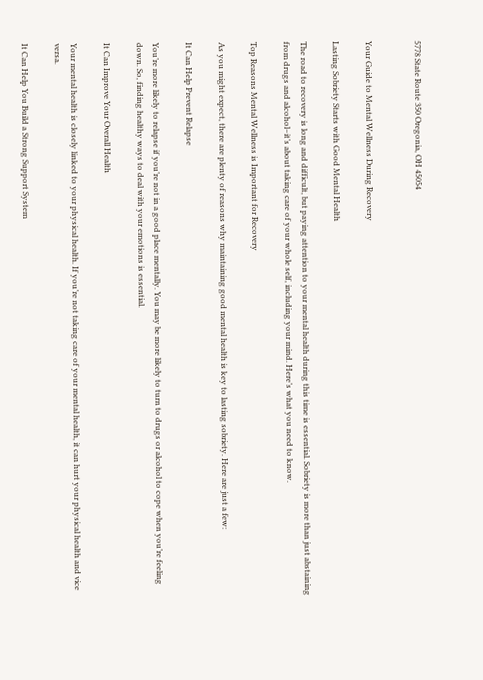5778 State Route 350 Oregonia, OH 45054


Your Guide to Mental Wellness During Recovery

Lasting Sobriety Starts with Good Mental Health

The road to recovery is long and difficult, but paying attention to your mental health during this time is essential. Sobriety is more than just abstaining from drugs and alcohol–it’s about taking care of your whole self, including your mind. Here’s what you need to know.

Top Reasons Mental Wellness is Important for Recovery

As you might expect, there are plenty of reasons why maintaining good mental health is key to lasting sobriety. Here are just a few:

It Can Help Prevent Relapse

You’re more likely to relapse if you’re not in a good place mentally. You may be more likely to turn to drugs or alcohol to cope when you’re feeling down. So, finding healthy ways to deal with your emotions is essential.

It Can Improve Your Overall Health

Your mental health is closely linked to your physical health. If you’re not taking care of your mental health, it can hurt your physical health and vice versa.

It Can Help You Build a Strong Support System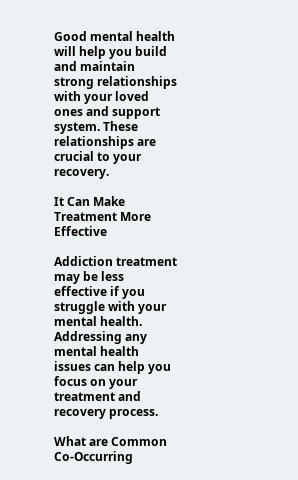Good mental health will help you build and maintain strong relationships with your loved ones and support system. These relationships are crucial to your recovery.

It Can Make Treatment More Effective

Addiction treatment may be less effective if you struggle with your mental health. Addressing any mental health issues can help you focus on your treatment and recovery process.

What are Common Co-Occurring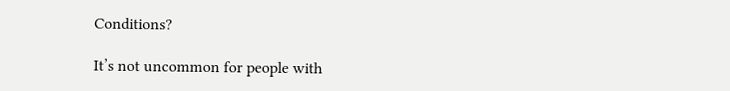Conditions?

It’s not uncommon for people with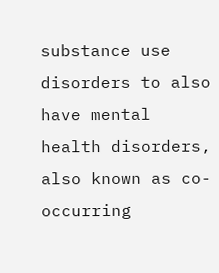substance use disorders to also have mental health disorders, also known as co-occurring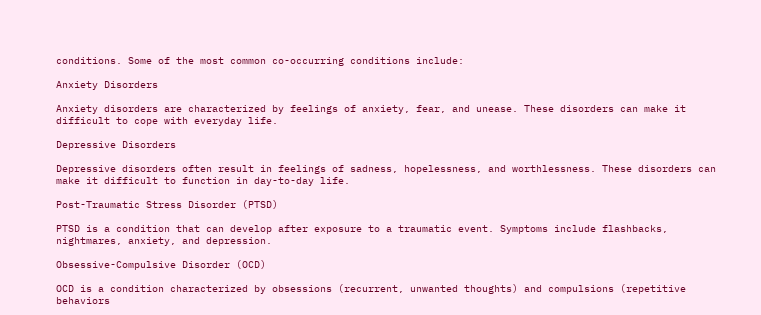conditions. Some of the most common co-occurring conditions include:

Anxiety Disorders

Anxiety disorders are characterized by feelings of anxiety, fear, and unease. These disorders can make it difficult to cope with everyday life.

Depressive Disorders

Depressive disorders often result in feelings of sadness, hopelessness, and worthlessness. These disorders can make it difficult to function in day-to-day life.

Post-Traumatic Stress Disorder (PTSD)

PTSD is a condition that can develop after exposure to a traumatic event. Symptoms include flashbacks, nightmares, anxiety, and depression.

Obsessive-Compulsive Disorder (OCD)

OCD is a condition characterized by obsessions (recurrent, unwanted thoughts) and compulsions (repetitive behaviors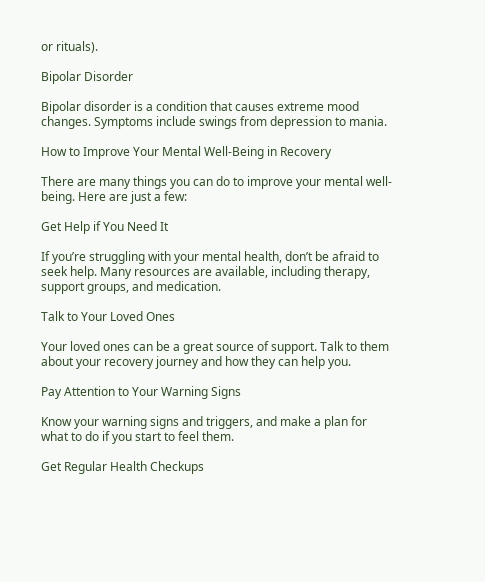or rituals).

Bipolar Disorder

Bipolar disorder is a condition that causes extreme mood changes. Symptoms include swings from depression to mania.

How to Improve Your Mental Well-Being in Recovery

There are many things you can do to improve your mental well-being. Here are just a few:

Get Help if You Need It

If you’re struggling with your mental health, don’t be afraid to seek help. Many resources are available, including therapy, support groups, and medication.

Talk to Your Loved Ones

Your loved ones can be a great source of support. Talk to them about your recovery journey and how they can help you.

Pay Attention to Your Warning Signs

Know your warning signs and triggers, and make a plan for what to do if you start to feel them.

Get Regular Health Checkups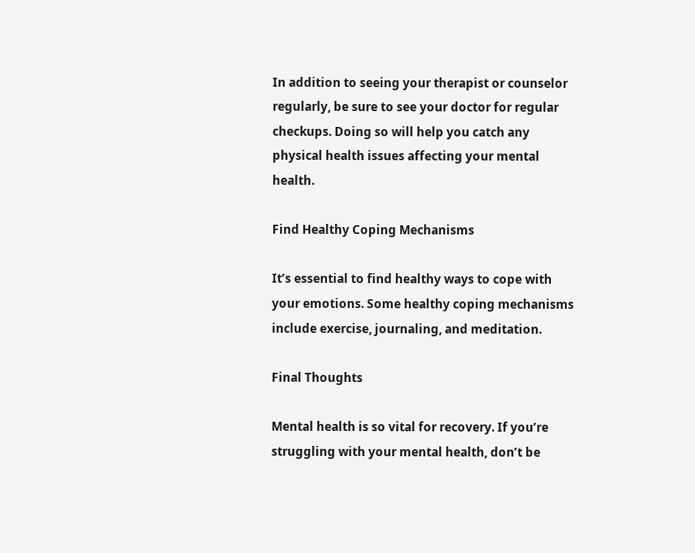In addition to seeing your therapist or counselor regularly, be sure to see your doctor for regular checkups. Doing so will help you catch any physical health issues affecting your mental health.

Find Healthy Coping Mechanisms

It’s essential to find healthy ways to cope with your emotions. Some healthy coping mechanisms include exercise, journaling, and meditation.

Final Thoughts

Mental health is so vital for recovery. If you’re struggling with your mental health, don’t be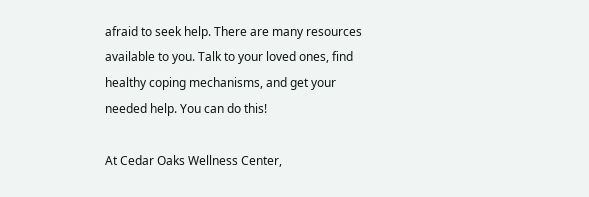afraid to seek help. There are many resources available to you. Talk to your loved ones, find healthy coping mechanisms, and get your needed help. You can do this!

At Cedar Oaks Wellness Center,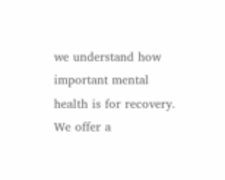we understand how important mental health is for recovery. We offer a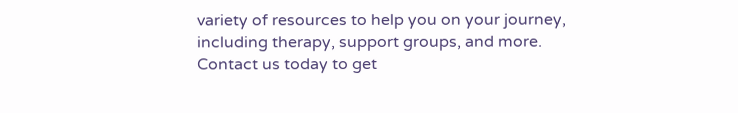variety of resources to help you on your journey, including therapy, support groups, and more. Contact us today to get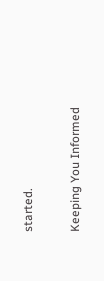started.

Keeping You Informed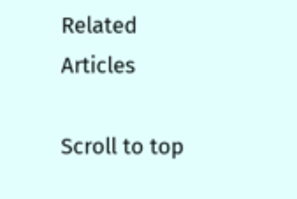Related Articles

Scroll to top